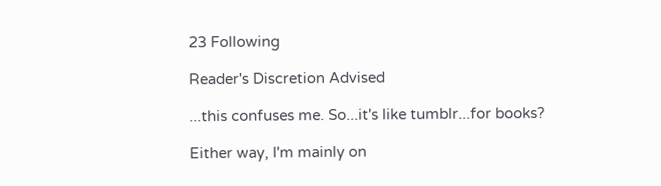23 Following

Reader's Discretion Advised

...this confuses me. So...it's like tumblr...for books?

Either way, I'm mainly on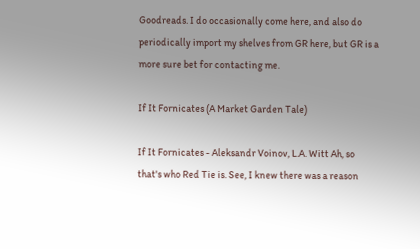Goodreads. I do occasionally come here, and also do periodically import my shelves from GR here, but GR is a more sure bet for contacting me.

If It Fornicates (A Market Garden Tale)

If It Fornicates - Aleksandr Voinov, L.A. Witt Ah, so that's who Red Tie is. See, I knew there was a reason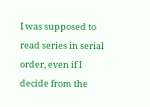I was supposed to read series in serial order, even if I decide from the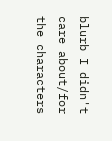blurb I didn't care about/for the characters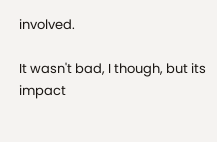involved.

It wasn't bad, I though, but its impact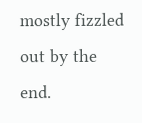mostly fizzled out by the end.